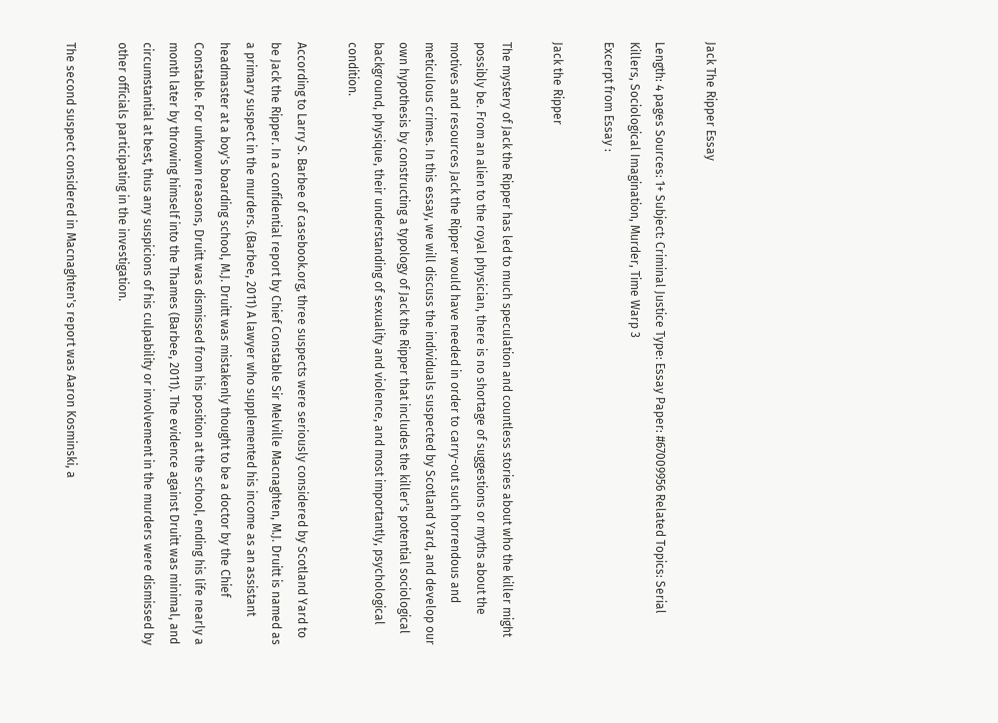Jack The Ripper Essay

Length: 4 pages Sources: 1+ Subject: Criminal Justice Type: Essay Paper: #67009956 Related Topics: Serial Killers, Sociological Imagination, Murder, Time Warp 3
Excerpt from Essay :

Jack the Ripper

The mystery of Jack the Ripper has led to much speculation and countless stories about who the killer might possibly be. From an alien to the royal physician, there is no shortage of suggestions or myths about the motives and resources Jack the Ripper would have needed in order to carry-out such horrendous and meticulous crimes. In this essay, we will discuss the individuals suspected by Scotland Yard, and develop our own hypothesis by constructing a typology of Jack the Ripper that includes the killer's potential sociological background, physique, their understanding of sexuality and violence, and most importantly, psychological condition.

According to Larry S. Barbee of casebook.org, three suspects were seriously considered by Scotland Yard to be Jack the Ripper. In a confidential report by Chief Constable Sir Melville Macnaghten, M.J. Druitt is named as a primary suspect in the murders. (Barbee, 2011) A lawyer who supplemented his income as an assistant headmaster at a boy's boarding school, M.J. Druitt was mistakenly thought to be a doctor by the Chief Constable. For unknown reasons, Druitt was dismissed from his position at the school, ending his life nearly a month later by throwing himself into the Thames (Barbee, 2011). The evidence against Druitt was minimal, and circumstantial at best, thus any suspicions of his culpability or involvement in the murders were dismissed by other officials participating in the investigation.

The second suspect considered in Macnaghten's report was Aaron Kosminski, a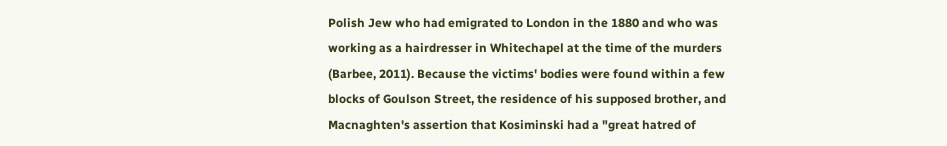Polish Jew who had emigrated to London in the 1880 and who was working as a hairdresser in Whitechapel at the time of the murders (Barbee, 2011). Because the victims' bodies were found within a few blocks of Goulson Street, the residence of his supposed brother, and Macnaghten's assertion that Kosiminski had a "great hatred of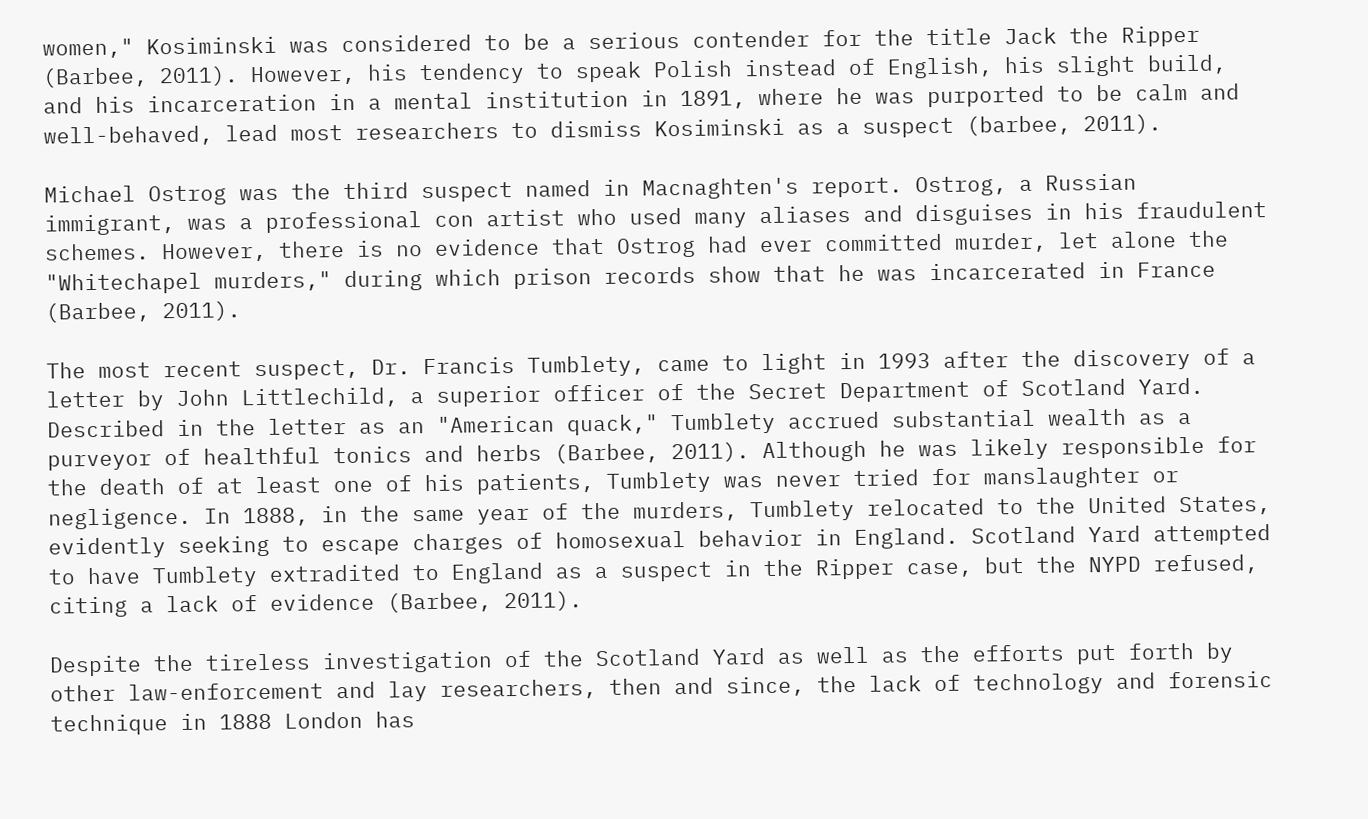women," Kosiminski was considered to be a serious contender for the title Jack the Ripper (Barbee, 2011). However, his tendency to speak Polish instead of English, his slight build, and his incarceration in a mental institution in 1891, where he was purported to be calm and well-behaved, lead most researchers to dismiss Kosiminski as a suspect (barbee, 2011).

Michael Ostrog was the third suspect named in Macnaghten's report. Ostrog, a Russian immigrant, was a professional con artist who used many aliases and disguises in his fraudulent schemes. However, there is no evidence that Ostrog had ever committed murder, let alone the "Whitechapel murders," during which prison records show that he was incarcerated in France (Barbee, 2011).

The most recent suspect, Dr. Francis Tumblety, came to light in 1993 after the discovery of a letter by John Littlechild, a superior officer of the Secret Department of Scotland Yard. Described in the letter as an "American quack," Tumblety accrued substantial wealth as a purveyor of healthful tonics and herbs (Barbee, 2011). Although he was likely responsible for the death of at least one of his patients, Tumblety was never tried for manslaughter or negligence. In 1888, in the same year of the murders, Tumblety relocated to the United States, evidently seeking to escape charges of homosexual behavior in England. Scotland Yard attempted to have Tumblety extradited to England as a suspect in the Ripper case, but the NYPD refused, citing a lack of evidence (Barbee, 2011).

Despite the tireless investigation of the Scotland Yard as well as the efforts put forth by other law-enforcement and lay researchers, then and since, the lack of technology and forensic technique in 1888 London has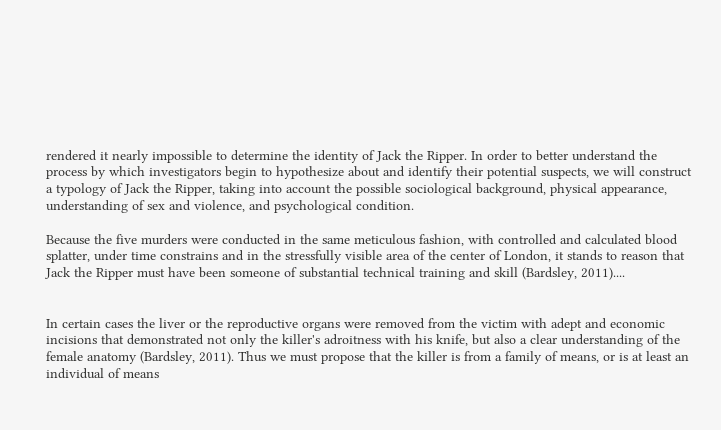rendered it nearly impossible to determine the identity of Jack the Ripper. In order to better understand the process by which investigators begin to hypothesize about and identify their potential suspects, we will construct a typology of Jack the Ripper, taking into account the possible sociological background, physical appearance, understanding of sex and violence, and psychological condition.

Because the five murders were conducted in the same meticulous fashion, with controlled and calculated blood splatter, under time constrains and in the stressfully visible area of the center of London, it stands to reason that Jack the Ripper must have been someone of substantial technical training and skill (Bardsley, 2011)....


In certain cases the liver or the reproductive organs were removed from the victim with adept and economic incisions that demonstrated not only the killer's adroitness with his knife, but also a clear understanding of the female anatomy (Bardsley, 2011). Thus we must propose that the killer is from a family of means, or is at least an individual of means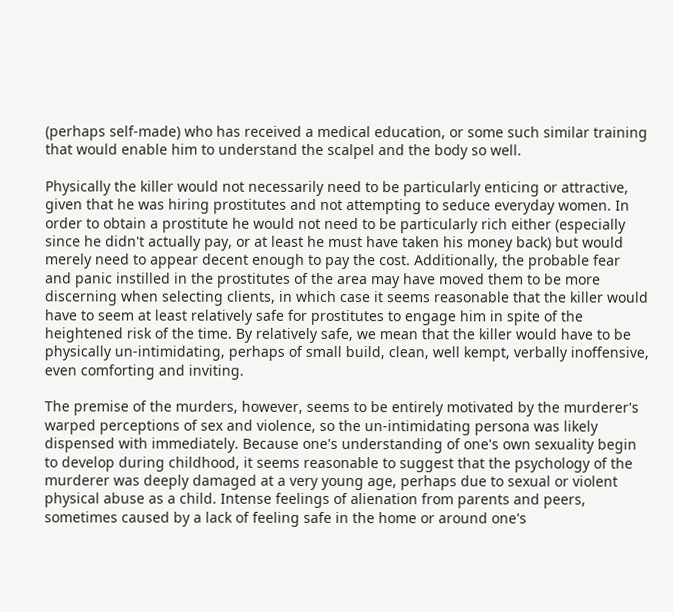(perhaps self-made) who has received a medical education, or some such similar training that would enable him to understand the scalpel and the body so well.

Physically the killer would not necessarily need to be particularly enticing or attractive, given that he was hiring prostitutes and not attempting to seduce everyday women. In order to obtain a prostitute he would not need to be particularly rich either (especially since he didn't actually pay, or at least he must have taken his money back) but would merely need to appear decent enough to pay the cost. Additionally, the probable fear and panic instilled in the prostitutes of the area may have moved them to be more discerning when selecting clients, in which case it seems reasonable that the killer would have to seem at least relatively safe for prostitutes to engage him in spite of the heightened risk of the time. By relatively safe, we mean that the killer would have to be physically un-intimidating, perhaps of small build, clean, well kempt, verbally inoffensive, even comforting and inviting.

The premise of the murders, however, seems to be entirely motivated by the murderer's warped perceptions of sex and violence, so the un-intimidating persona was likely dispensed with immediately. Because one's understanding of one's own sexuality begin to develop during childhood, it seems reasonable to suggest that the psychology of the murderer was deeply damaged at a very young age, perhaps due to sexual or violent physical abuse as a child. Intense feelings of alienation from parents and peers, sometimes caused by a lack of feeling safe in the home or around one's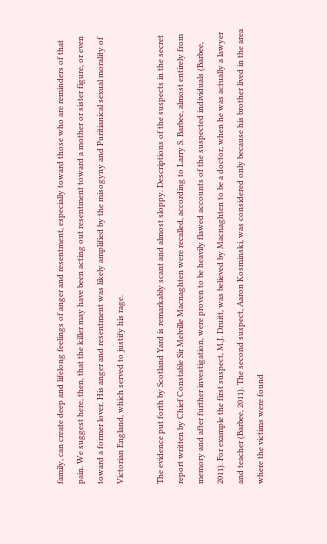family, can create deep and lifelong feelings of anger and resentment, especially toward those who are reminders of that pain. We suggest here, then, that the killer may have been acting out resentment toward a mother or sister figure, or even toward a former lover. His anger and resentment was likely amplified by the misogyny and Puritianical sexual morality of Victorian England, which served to justify his rage.

The evidence put forth by Scotland Yard is remarkably scant and almost sloppy. Descriptions of the suspects in the secret report written by Chief Constable Sir Melville Macnaghten were recalled, according to Larry S. Barbee, almost entirely from memory and after further investigation, were proven to be heavily flawed accounts of the suspected individuals (Barbee, 2011). For example the first suspect, M.J. Druitt, was believed by Macnaghten to be a doctor, when he was actually a lawyer and teacher (Barbee, 2011). The second suspect, Aaron Kosminski, was considered only because his brother lived in the area where the victims were found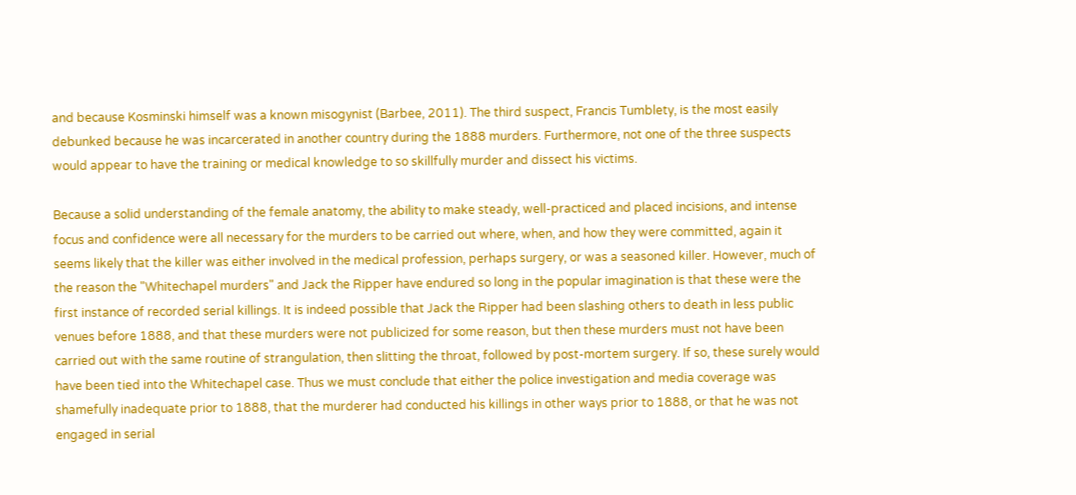and because Kosminski himself was a known misogynist (Barbee, 2011). The third suspect, Francis Tumblety, is the most easily debunked because he was incarcerated in another country during the 1888 murders. Furthermore, not one of the three suspects would appear to have the training or medical knowledge to so skillfully murder and dissect his victims.

Because a solid understanding of the female anatomy, the ability to make steady, well-practiced and placed incisions, and intense focus and confidence were all necessary for the murders to be carried out where, when, and how they were committed, again it seems likely that the killer was either involved in the medical profession, perhaps surgery, or was a seasoned killer. However, much of the reason the "Whitechapel murders" and Jack the Ripper have endured so long in the popular imagination is that these were the first instance of recorded serial killings. It is indeed possible that Jack the Ripper had been slashing others to death in less public venues before 1888, and that these murders were not publicized for some reason, but then these murders must not have been carried out with the same routine of strangulation, then slitting the throat, followed by post-mortem surgery. If so, these surely would have been tied into the Whitechapel case. Thus we must conclude that either the police investigation and media coverage was shamefully inadequate prior to 1888, that the murderer had conducted his killings in other ways prior to 1888, or that he was not engaged in serial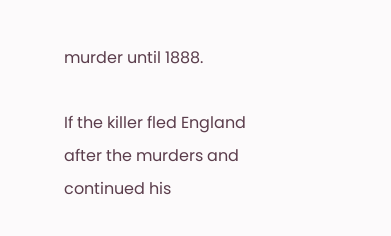murder until 1888.

If the killer fled England after the murders and continued his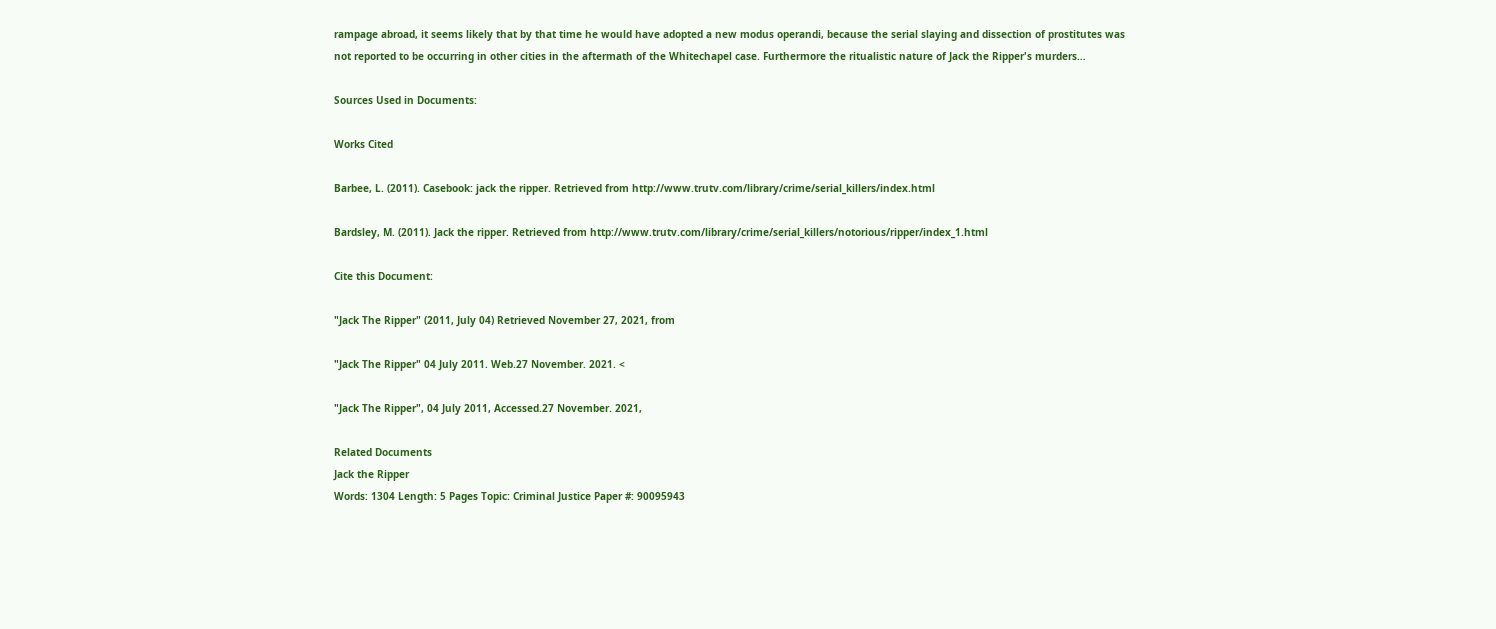rampage abroad, it seems likely that by that time he would have adopted a new modus operandi, because the serial slaying and dissection of prostitutes was not reported to be occurring in other cities in the aftermath of the Whitechapel case. Furthermore the ritualistic nature of Jack the Ripper's murders…

Sources Used in Documents:

Works Cited

Barbee, L. (2011). Casebook: jack the ripper. Retrieved from http://www.trutv.com/library/crime/serial_killers/index.html

Bardsley, M. (2011). Jack the ripper. Retrieved from http://www.trutv.com/library/crime/serial_killers/notorious/ripper/index_1.html

Cite this Document:

"Jack The Ripper" (2011, July 04) Retrieved November 27, 2021, from

"Jack The Ripper" 04 July 2011. Web.27 November. 2021. <

"Jack The Ripper", 04 July 2011, Accessed.27 November. 2021,

Related Documents
Jack the Ripper
Words: 1304 Length: 5 Pages Topic: Criminal Justice Paper #: 90095943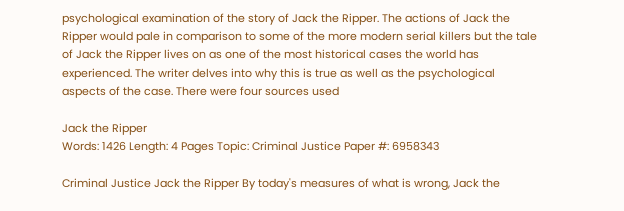psychological examination of the story of Jack the Ripper. The actions of Jack the Ripper would pale in comparison to some of the more modern serial killers but the tale of Jack the Ripper lives on as one of the most historical cases the world has experienced. The writer delves into why this is true as well as the psychological aspects of the case. There were four sources used

Jack the Ripper
Words: 1426 Length: 4 Pages Topic: Criminal Justice Paper #: 6958343

Criminal Justice Jack the Ripper By today's measures of what is wrong, Jack the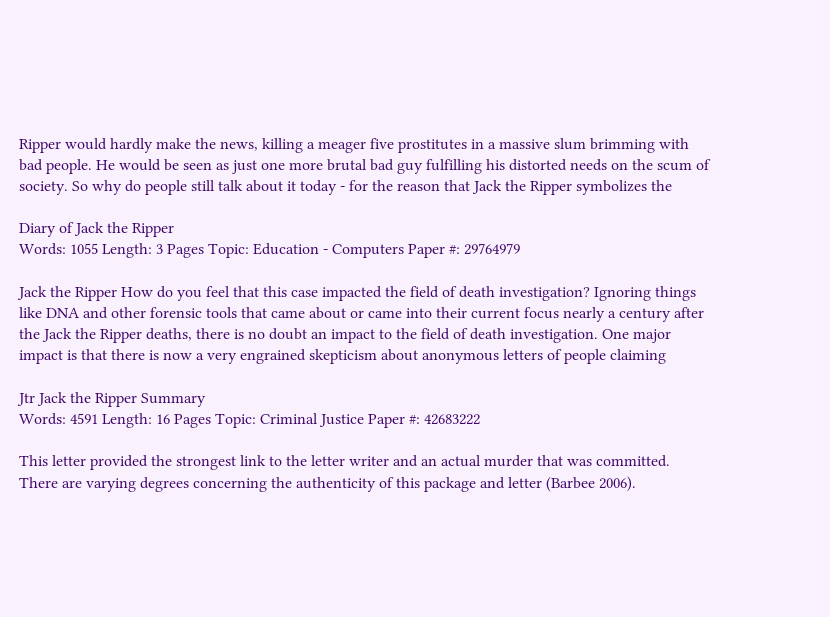Ripper would hardly make the news, killing a meager five prostitutes in a massive slum brimming with bad people. He would be seen as just one more brutal bad guy fulfilling his distorted needs on the scum of society. So why do people still talk about it today - for the reason that Jack the Ripper symbolizes the

Diary of Jack the Ripper
Words: 1055 Length: 3 Pages Topic: Education - Computers Paper #: 29764979

Jack the Ripper How do you feel that this case impacted the field of death investigation? Ignoring things like DNA and other forensic tools that came about or came into their current focus nearly a century after the Jack the Ripper deaths, there is no doubt an impact to the field of death investigation. One major impact is that there is now a very engrained skepticism about anonymous letters of people claiming

Jtr Jack the Ripper Summary
Words: 4591 Length: 16 Pages Topic: Criminal Justice Paper #: 42683222

This letter provided the strongest link to the letter writer and an actual murder that was committed. There are varying degrees concerning the authenticity of this package and letter (Barbee 2006).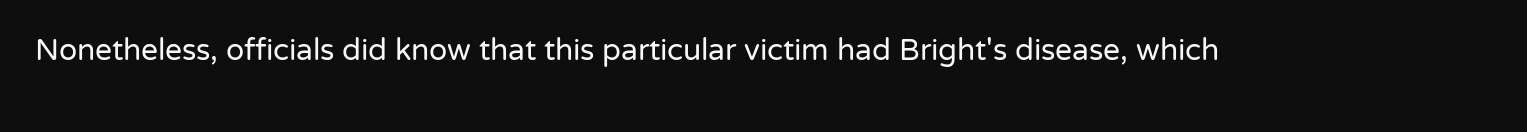Nonetheless, officials did know that this particular victim had Bright's disease, which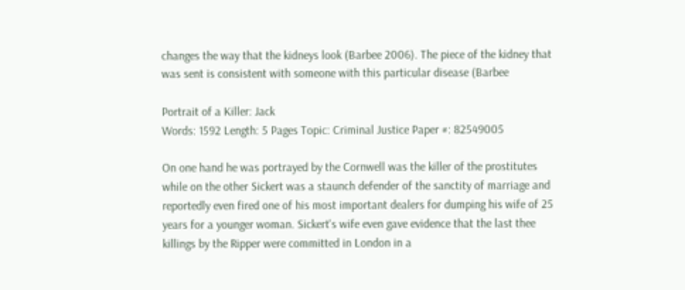changes the way that the kidneys look (Barbee 2006). The piece of the kidney that was sent is consistent with someone with this particular disease (Barbee

Portrait of a Killer: Jack
Words: 1592 Length: 5 Pages Topic: Criminal Justice Paper #: 82549005

On one hand he was portrayed by the Cornwell was the killer of the prostitutes while on the other Sickert was a staunch defender of the sanctity of marriage and reportedly even fired one of his most important dealers for dumping his wife of 25 years for a younger woman. Sickert's wife even gave evidence that the last thee killings by the Ripper were committed in London in a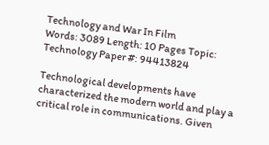Technology and War In Film
Words: 3089 Length: 10 Pages Topic: Technology Paper #: 94413824

Technological developments have characterized the modern world and play a critical role in communications. Given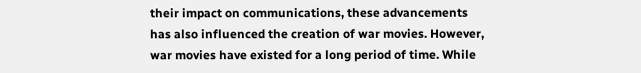their impact on communications, these advancements has also influenced the creation of war movies. However, war movies have existed for a long period of time. While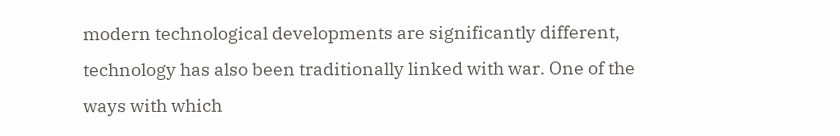modern technological developments are significantly different, technology has also been traditionally linked with war. One of the ways with which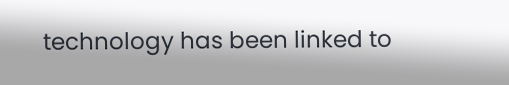technology has been linked to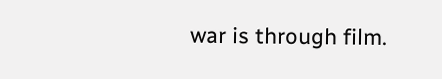war is through film.